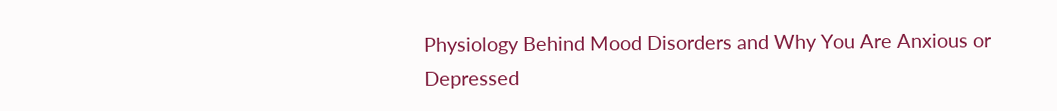Physiology Behind Mood Disorders and Why You Are Anxious or Depressed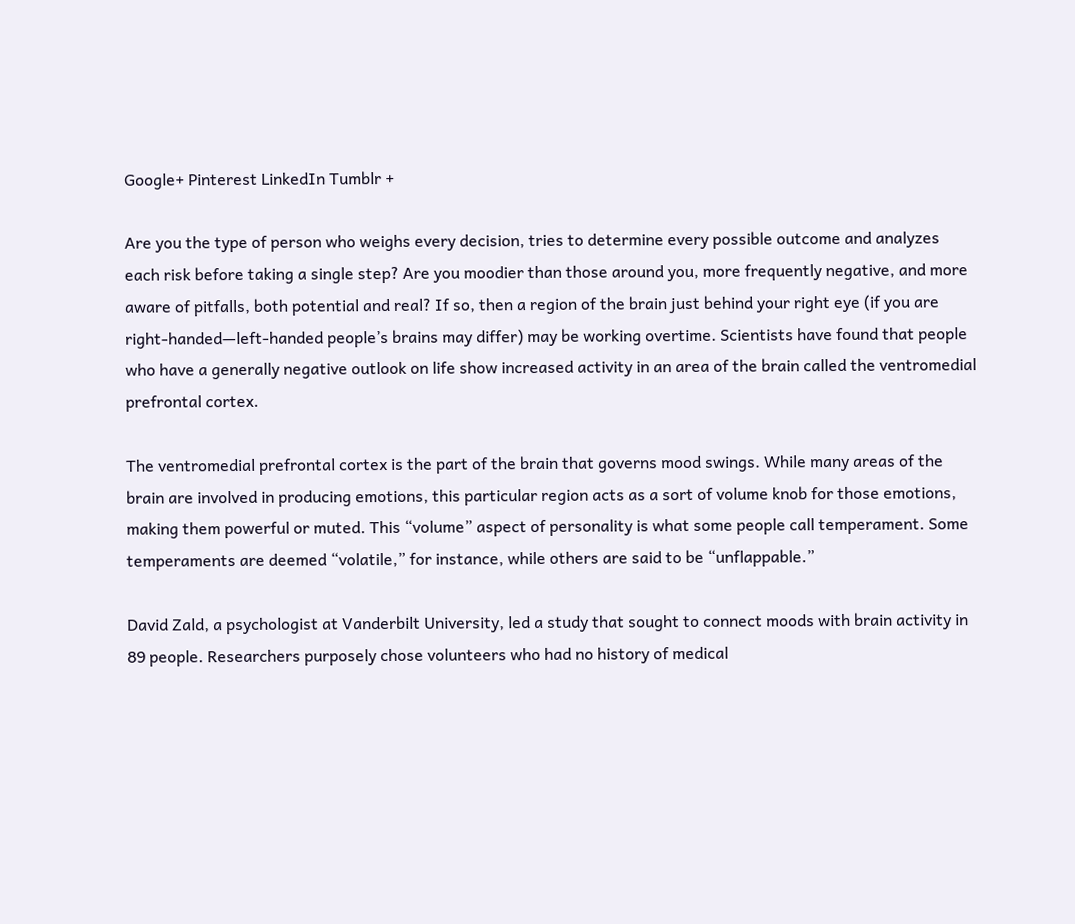Google+ Pinterest LinkedIn Tumblr +

Are you the type of person who weighs every decision, tries to determine every possible outcome and analyzes each risk before taking a single step? Are you moodier than those around you, more frequently negative, and more aware of pitfalls, both potential and real? If so, then a region of the brain just behind your right eye (if you are right-handed—left-handed people’s brains may differ) may be working overtime. Scientists have found that people who have a generally negative outlook on life show increased activity in an area of the brain called the ventromedial prefrontal cortex.

The ventromedial prefrontal cortex is the part of the brain that governs mood swings. While many areas of the brain are involved in producing emotions, this particular region acts as a sort of volume knob for those emotions, making them powerful or muted. This “volume” aspect of personality is what some people call temperament. Some temperaments are deemed “volatile,” for instance, while others are said to be “unflappable.”

David Zald, a psychologist at Vanderbilt University, led a study that sought to connect moods with brain activity in 89 people. Researchers purposely chose volunteers who had no history of medical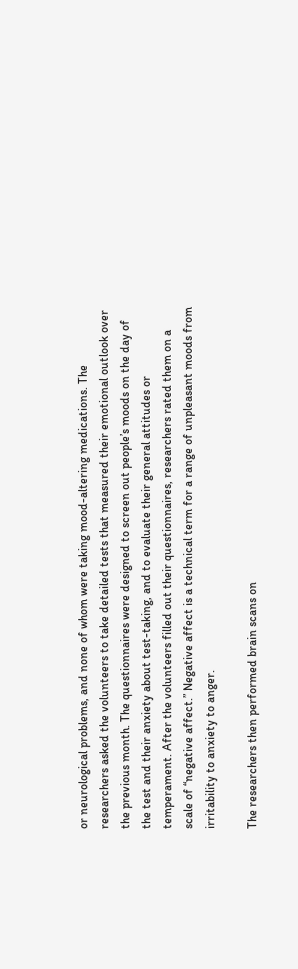or neurological problems, and none of whom were taking mood-altering medications. The researchers asked the volunteers to take detailed tests that measured their emotional outlook over the previous month. The questionnaires were designed to screen out people’s moods on the day of the test and their anxiety about test-taking, and to evaluate their general attitudes or temperament. After the volunteers filled out their questionnaires, researchers rated them on a scale of “negative affect.” Negative affect is a technical term for a range of unpleasant moods from irritability to anxiety to anger.

The researchers then performed brain scans on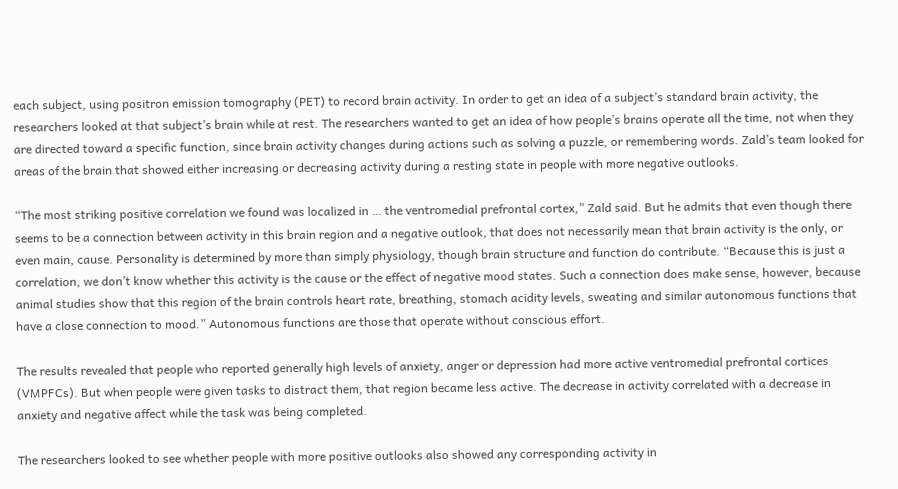each subject, using positron emission tomography (PET) to record brain activity. In order to get an idea of a subject’s standard brain activity, the researchers looked at that subject’s brain while at rest. The researchers wanted to get an idea of how people’s brains operate all the time, not when they are directed toward a specific function, since brain activity changes during actions such as solving a puzzle, or remembering words. Zald’s team looked for areas of the brain that showed either increasing or decreasing activity during a resting state in people with more negative outlooks.

“The most striking positive correlation we found was localized in … the ventromedial prefrontal cortex,” Zald said. But he admits that even though there seems to be a connection between activity in this brain region and a negative outlook, that does not necessarily mean that brain activity is the only, or even main, cause. Personality is determined by more than simply physiology, though brain structure and function do contribute. “Because this is just a correlation, we don’t know whether this activity is the cause or the effect of negative mood states. Such a connection does make sense, however, because animal studies show that this region of the brain controls heart rate, breathing, stomach acidity levels, sweating and similar autonomous functions that have a close connection to mood.” Autonomous functions are those that operate without conscious effort.

The results revealed that people who reported generally high levels of anxiety, anger or depression had more active ventromedial prefrontal cortices (VMPFCs). But when people were given tasks to distract them, that region became less active. The decrease in activity correlated with a decrease in anxiety and negative affect while the task was being completed.

The researchers looked to see whether people with more positive outlooks also showed any corresponding activity in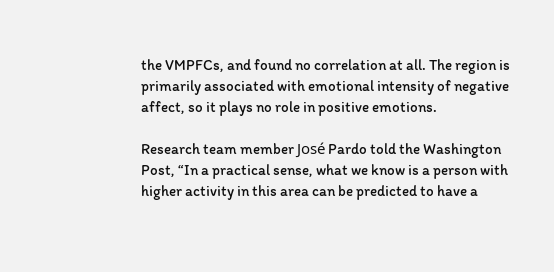the VMPFCs, and found no correlation at all. The region is primarily associated with emotional intensity of negative affect, so it plays no role in positive emotions.

Research team member José Pardo told the Washington Post, “In a practical sense, what we know is a person with higher activity in this area can be predicted to have a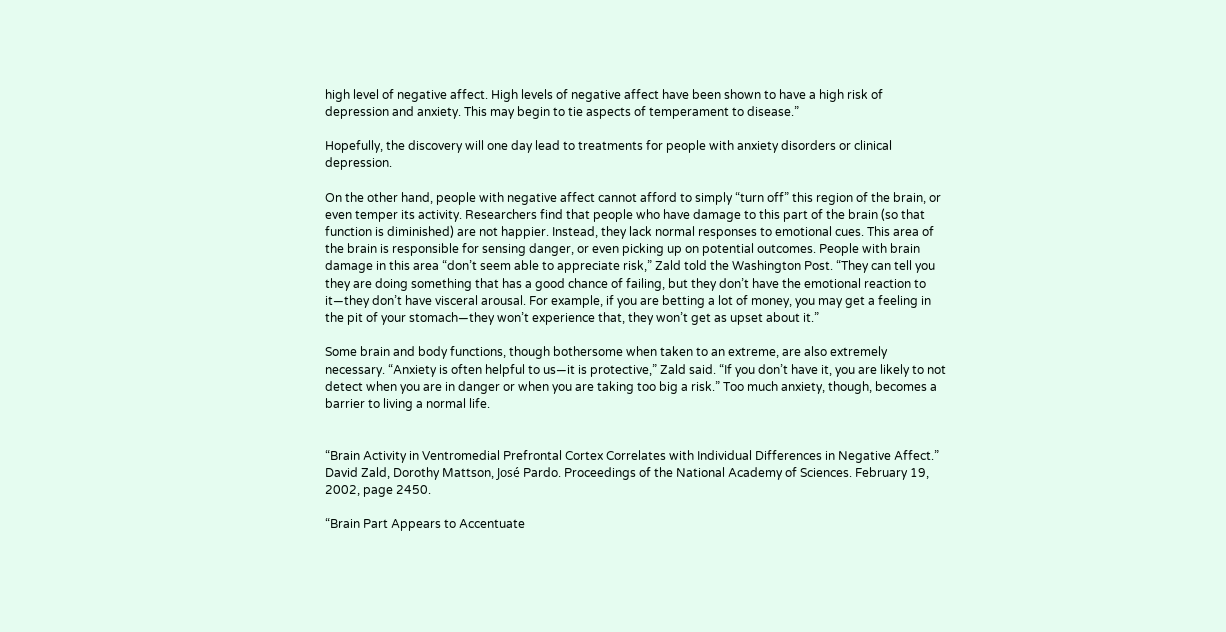high level of negative affect. High levels of negative affect have been shown to have a high risk of depression and anxiety. This may begin to tie aspects of temperament to disease.”

Hopefully, the discovery will one day lead to treatments for people with anxiety disorders or clinical depression.

On the other hand, people with negative affect cannot afford to simply “turn off” this region of the brain, or even temper its activity. Researchers find that people who have damage to this part of the brain (so that function is diminished) are not happier. Instead, they lack normal responses to emotional cues. This area of the brain is responsible for sensing danger, or even picking up on potential outcomes. People with brain damage in this area “don’t seem able to appreciate risk,” Zald told the Washington Post. “They can tell you they are doing something that has a good chance of failing, but they don’t have the emotional reaction to it—they don’t have visceral arousal. For example, if you are betting a lot of money, you may get a feeling in the pit of your stomach—they won’t experience that, they won’t get as upset about it.”

Some brain and body functions, though bothersome when taken to an extreme, are also extremely necessary. “Anxiety is often helpful to us—it is protective,” Zald said. “If you don’t have it, you are likely to not detect when you are in danger or when you are taking too big a risk.” Too much anxiety, though, becomes a barrier to living a normal life.


“Brain Activity in Ventromedial Prefrontal Cortex Correlates with Individual Differences in Negative Affect.” David Zald, Dorothy Mattson, José Pardo. Proceedings of the National Academy of Sciences. February 19, 2002, page 2450.

“Brain Part Appears to Accentuate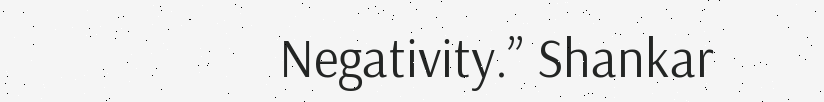Negativity.” Shankar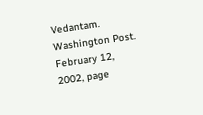Vedantam. Washington Post. February 12, 2002, page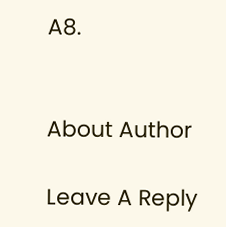A8.


About Author

Leave A Reply